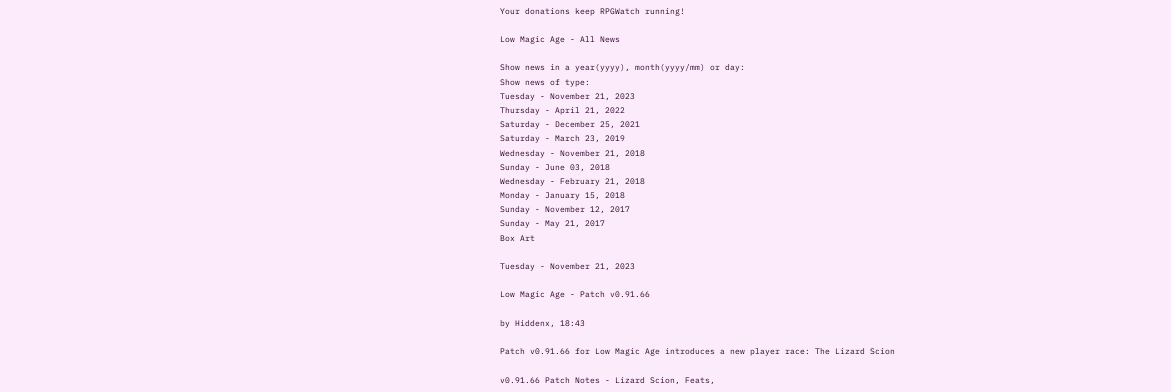Your donations keep RPGWatch running!

Low Magic Age - All News

Show news in a year(yyyy), month(yyyy/mm) or day:
Show news of type:
Tuesday - November 21, 2023
Thursday - April 21, 2022
Saturday - December 25, 2021
Saturday - March 23, 2019
Wednesday - November 21, 2018
Sunday - June 03, 2018
Wednesday - February 21, 2018
Monday - January 15, 2018
Sunday - November 12, 2017
Sunday - May 21, 2017
Box Art

Tuesday - November 21, 2023

Low Magic Age - Patch v0.91.66

by Hiddenx, 18:43

Patch v0.91.66 for Low Magic Age introduces a new player race: The Lizard Scion

v0.91.66 Patch Notes - Lizard Scion, Feats,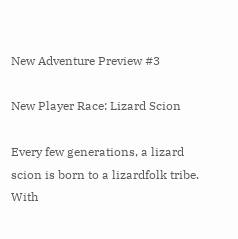New Adventure Preview #3

New Player Race: Lizard Scion

Every few generations, a lizard scion is born to a lizardfolk tribe. With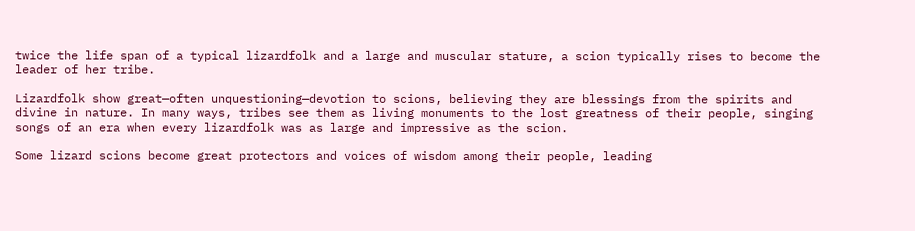twice the life span of a typical lizardfolk and a large and muscular stature, a scion typically rises to become the leader of her tribe.

Lizardfolk show great—often unquestioning—devotion to scions, believing they are blessings from the spirits and divine in nature. In many ways, tribes see them as living monuments to the lost greatness of their people, singing songs of an era when every lizardfolk was as large and impressive as the scion.

Some lizard scions become great protectors and voices of wisdom among their people, leading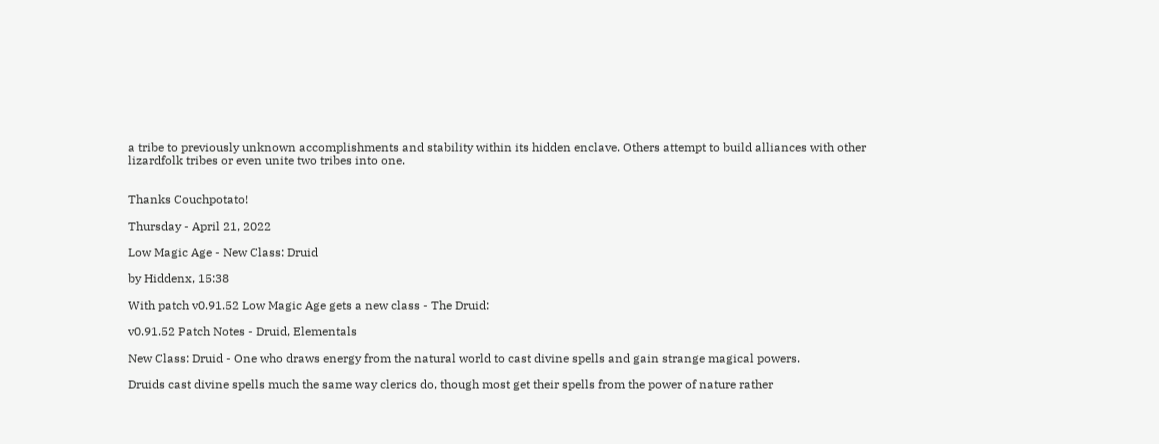a tribe to previously unknown accomplishments and stability within its hidden enclave. Others attempt to build alliances with other lizardfolk tribes or even unite two tribes into one.


Thanks Couchpotato!

Thursday - April 21, 2022

Low Magic Age - New Class: Druid

by Hiddenx, 15:38

With patch v0.91.52 Low Magic Age gets a new class - The Druid:

v0.91.52 Patch Notes - Druid, Elementals

New Class: Druid - One who draws energy from the natural world to cast divine spells and gain strange magical powers.

Druids cast divine spells much the same way clerics do, though most get their spells from the power of nature rather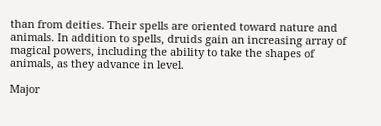than from deities. Their spells are oriented toward nature and animals. In addition to spells, druids gain an increasing array of magical powers, including the ability to take the shapes of animals, as they advance in level.

Major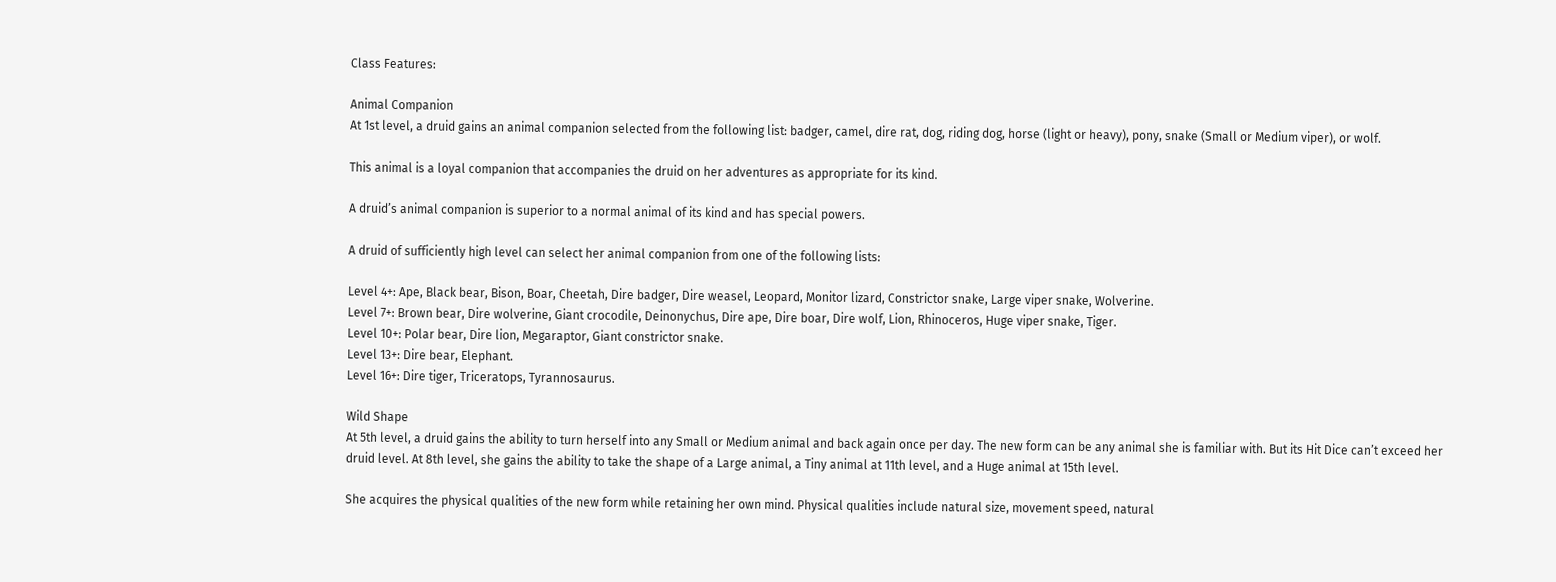Class Features:

Animal Companion
At 1st level, a druid gains an animal companion selected from the following list: badger, camel, dire rat, dog, riding dog, horse (light or heavy), pony, snake (Small or Medium viper), or wolf.

This animal is a loyal companion that accompanies the druid on her adventures as appropriate for its kind.

A druid’s animal companion is superior to a normal animal of its kind and has special powers.

A druid of sufficiently high level can select her animal companion from one of the following lists:

Level 4+: Ape, Black bear, Bison, Boar, Cheetah, Dire badger, Dire weasel, Leopard, Monitor lizard, Constrictor snake, Large viper snake, Wolverine.
Level 7+: Brown bear, Dire wolverine, Giant crocodile, Deinonychus, Dire ape, Dire boar, Dire wolf, Lion, Rhinoceros, Huge viper snake, Tiger.
Level 10+: Polar bear, Dire lion, Megaraptor, Giant constrictor snake.
Level 13+: Dire bear, Elephant.
Level 16+: Dire tiger, Triceratops, Tyrannosaurus.

Wild Shape
At 5th level, a druid gains the ability to turn herself into any Small or Medium animal and back again once per day. The new form can be any animal she is familiar with. But its Hit Dice can’t exceed her druid level. At 8th level, she gains the ability to take the shape of a Large animal, a Tiny animal at 11th level, and a Huge animal at 15th level.

She acquires the physical qualities of the new form while retaining her own mind. Physical qualities include natural size, movement speed, natural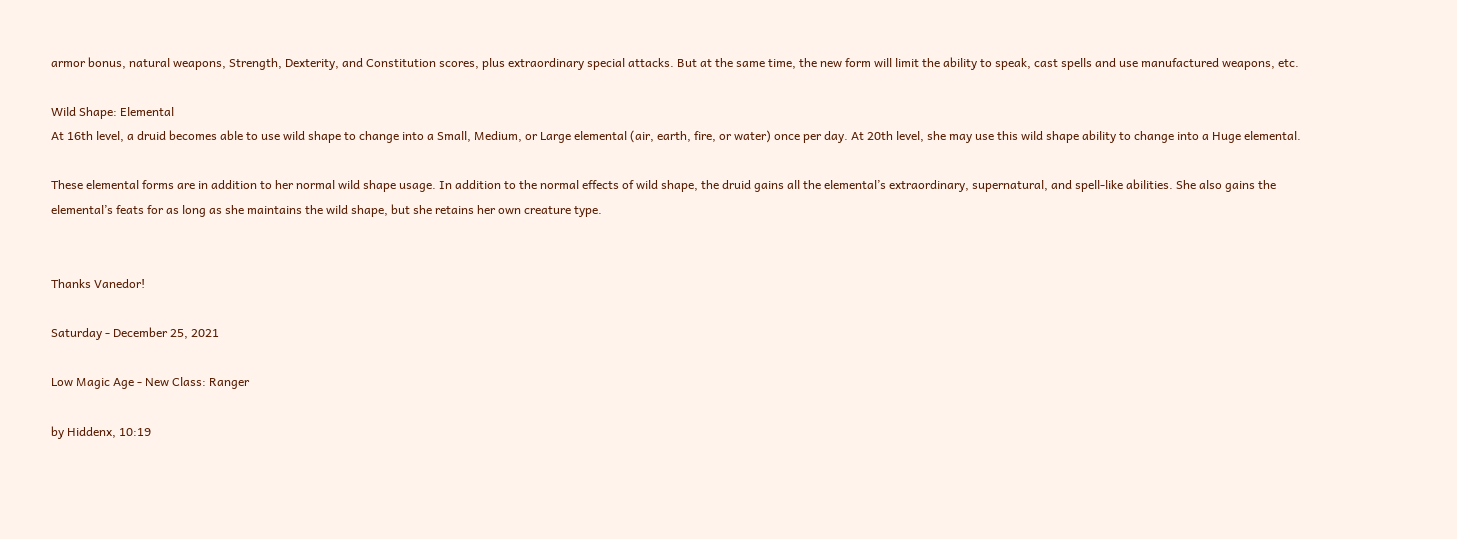armor bonus, natural weapons, Strength, Dexterity, and Constitution scores, plus extraordinary special attacks. But at the same time, the new form will limit the ability to speak, cast spells and use manufactured weapons, etc.

Wild Shape: Elemental
At 16th level, a druid becomes able to use wild shape to change into a Small, Medium, or Large elemental (air, earth, fire, or water) once per day. At 20th level, she may use this wild shape ability to change into a Huge elemental.

These elemental forms are in addition to her normal wild shape usage. In addition to the normal effects of wild shape, the druid gains all the elemental’s extraordinary, supernatural, and spell-like abilities. She also gains the elemental’s feats for as long as she maintains the wild shape, but she retains her own creature type.


Thanks Vanedor!

Saturday - December 25, 2021

Low Magic Age - New Class: Ranger

by Hiddenx, 10:19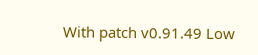With patch v0.91.49 Low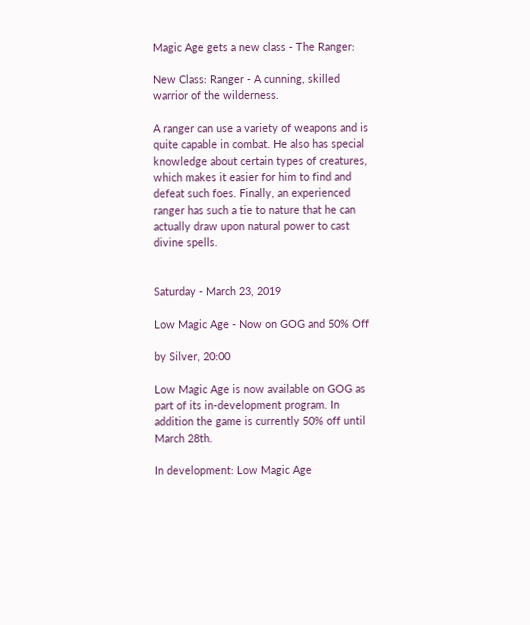Magic Age gets a new class - The Ranger:

New Class: Ranger - A cunning, skilled warrior of the wilderness.

A ranger can use a variety of weapons and is quite capable in combat. He also has special knowledge about certain types of creatures, which makes it easier for him to find and defeat such foes. Finally, an experienced ranger has such a tie to nature that he can actually draw upon natural power to cast divine spells.


Saturday - March 23, 2019

Low Magic Age - Now on GOG and 50% Off

by Silver, 20:00

Low Magic Age is now available on GOG as part of its in-development program. In addition the game is currently 50% off until March 28th.

In development: Low Magic Age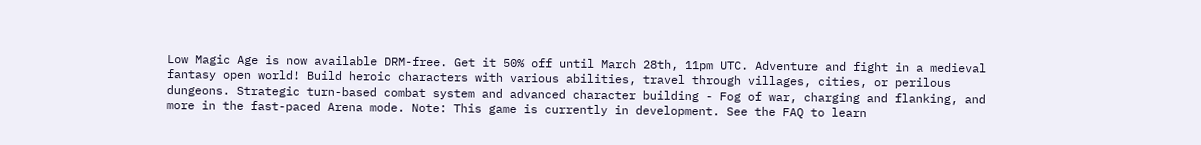Low Magic Age is now available DRM-free. Get it 50% off until March 28th, 11pm UTC. Adventure and fight in a medieval fantasy open world! Build heroic characters with various abilities, travel through villages, cities, or perilous dungeons. Strategic turn-based combat system and advanced character building - Fog of war, charging and flanking, and more in the fast-paced Arena mode. Note: This game is currently in development. See the FAQ to learn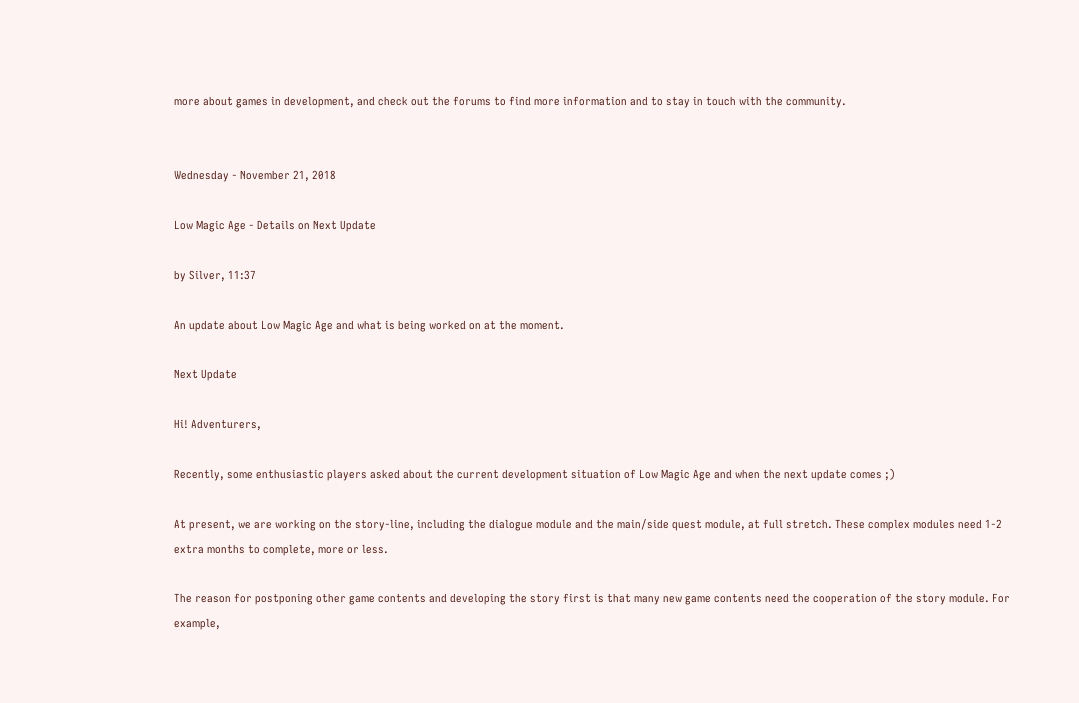more about games in development, and check out the forums to find more information and to stay in touch with the community.


Wednesday - November 21, 2018

Low Magic Age - Details on Next Update

by Silver, 11:37

An update about Low Magic Age and what is being worked on at the moment.

Next Update

Hi! Adventurers,

Recently, some enthusiastic players asked about the current development situation of Low Magic Age and when the next update comes ;)

At present, we are working on the story-line, including the dialogue module and the main/side quest module, at full stretch. These complex modules need 1-2 extra months to complete, more or less.

The reason for postponing other game contents and developing the story first is that many new game contents need the cooperation of the story module. For example,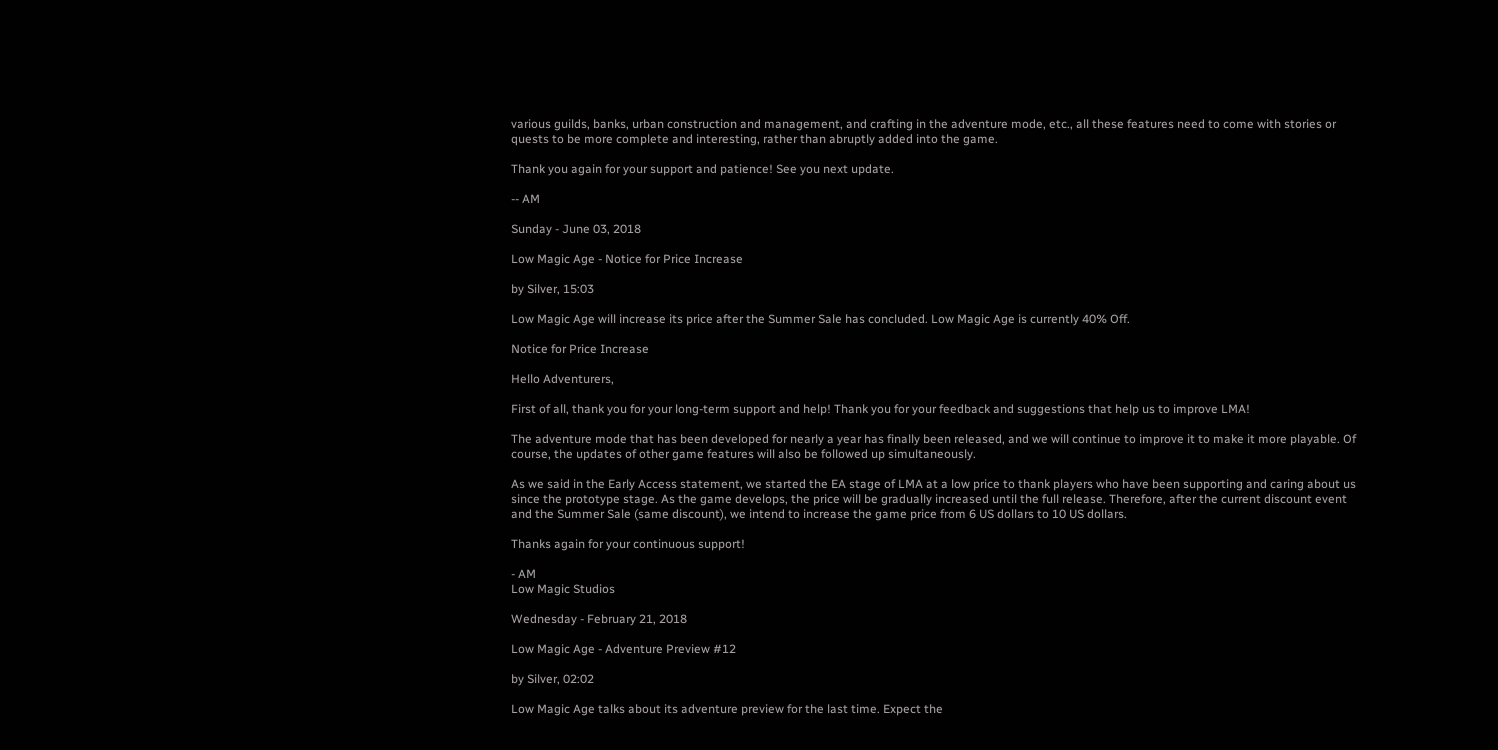various guilds, banks, urban construction and management, and crafting in the adventure mode, etc., all these features need to come with stories or quests to be more complete and interesting, rather than abruptly added into the game.

Thank you again for your support and patience! See you next update.

-- AM

Sunday - June 03, 2018

Low Magic Age - Notice for Price Increase

by Silver, 15:03

Low Magic Age will increase its price after the Summer Sale has concluded. Low Magic Age is currently 40% Off.

Notice for Price Increase

Hello Adventurers,

First of all, thank you for your long-term support and help! Thank you for your feedback and suggestions that help us to improve LMA!

The adventure mode that has been developed for nearly a year has finally been released, and we will continue to improve it to make it more playable. Of course, the updates of other game features will also be followed up simultaneously.

As we said in the Early Access statement, we started the EA stage of LMA at a low price to thank players who have been supporting and caring about us since the prototype stage. As the game develops, the price will be gradually increased until the full release. Therefore, after the current discount event and the Summer Sale (same discount), we intend to increase the game price from 6 US dollars to 10 US dollars.

Thanks again for your continuous support!

- AM
Low Magic Studios

Wednesday - February 21, 2018

Low Magic Age - Adventure Preview #12

by Silver, 02:02

Low Magic Age talks about its adventure preview for the last time. Expect the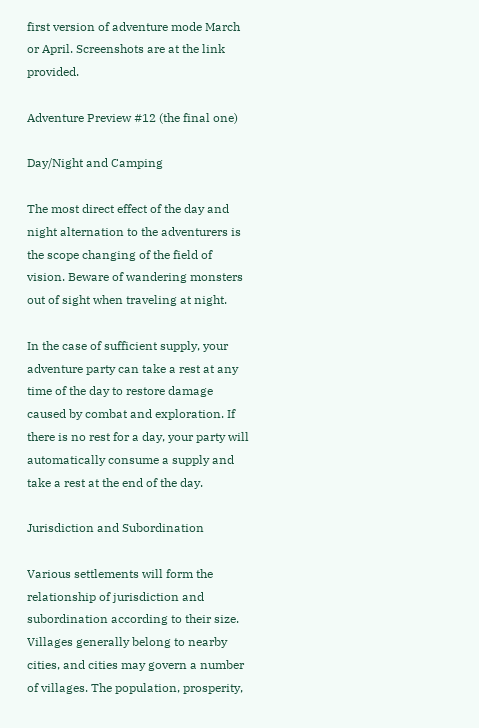first version of adventure mode March or April. Screenshots are at the link provided.

Adventure Preview #12 (the final one)

Day/Night and Camping

The most direct effect of the day and night alternation to the adventurers is the scope changing of the field of vision. Beware of wandering monsters out of sight when traveling at night.

In the case of sufficient supply, your adventure party can take a rest at any time of the day to restore damage caused by combat and exploration. If there is no rest for a day, your party will automatically consume a supply and take a rest at the end of the day.

Jurisdiction and Subordination

Various settlements will form the relationship of jurisdiction and subordination according to their size. Villages generally belong to nearby cities, and cities may govern a number of villages. The population, prosperity,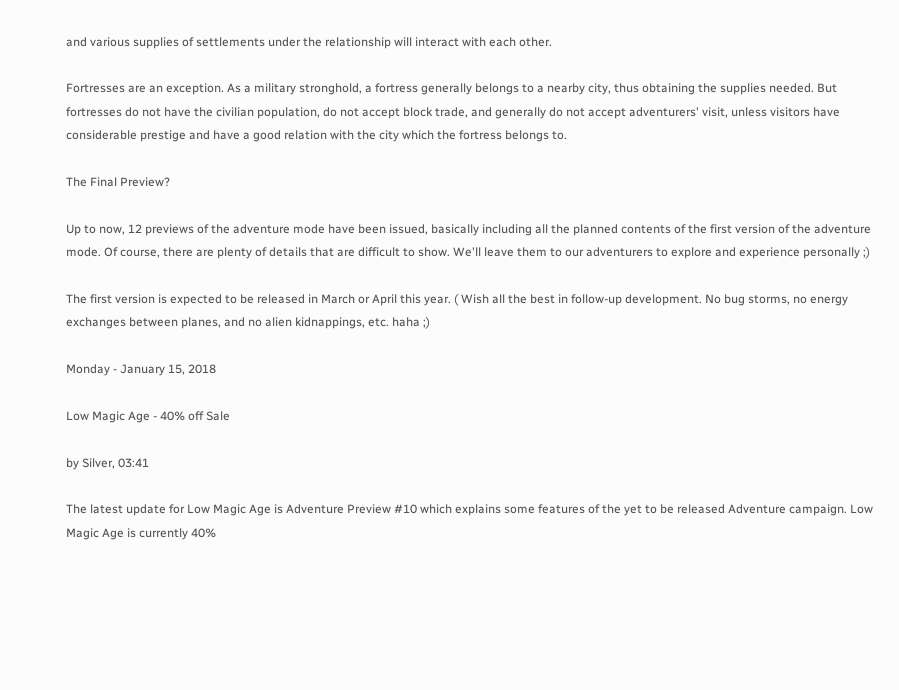and various supplies of settlements under the relationship will interact with each other.

Fortresses are an exception. As a military stronghold, a fortress generally belongs to a nearby city, thus obtaining the supplies needed. But fortresses do not have the civilian population, do not accept block trade, and generally do not accept adventurers' visit, unless visitors have considerable prestige and have a good relation with the city which the fortress belongs to.

The Final Preview?

Up to now, 12 previews of the adventure mode have been issued, basically including all the planned contents of the first version of the adventure mode. Of course, there are plenty of details that are difficult to show. We'll leave them to our adventurers to explore and experience personally ;)

The first version is expected to be released in March or April this year. ( Wish all the best in follow-up development. No bug storms, no energy exchanges between planes, and no alien kidnappings, etc. haha ;)

Monday - January 15, 2018

Low Magic Age - 40% off Sale

by Silver, 03:41

The latest update for Low Magic Age is Adventure Preview #10 which explains some features of the yet to be released Adventure campaign. Low Magic Age is currently 40%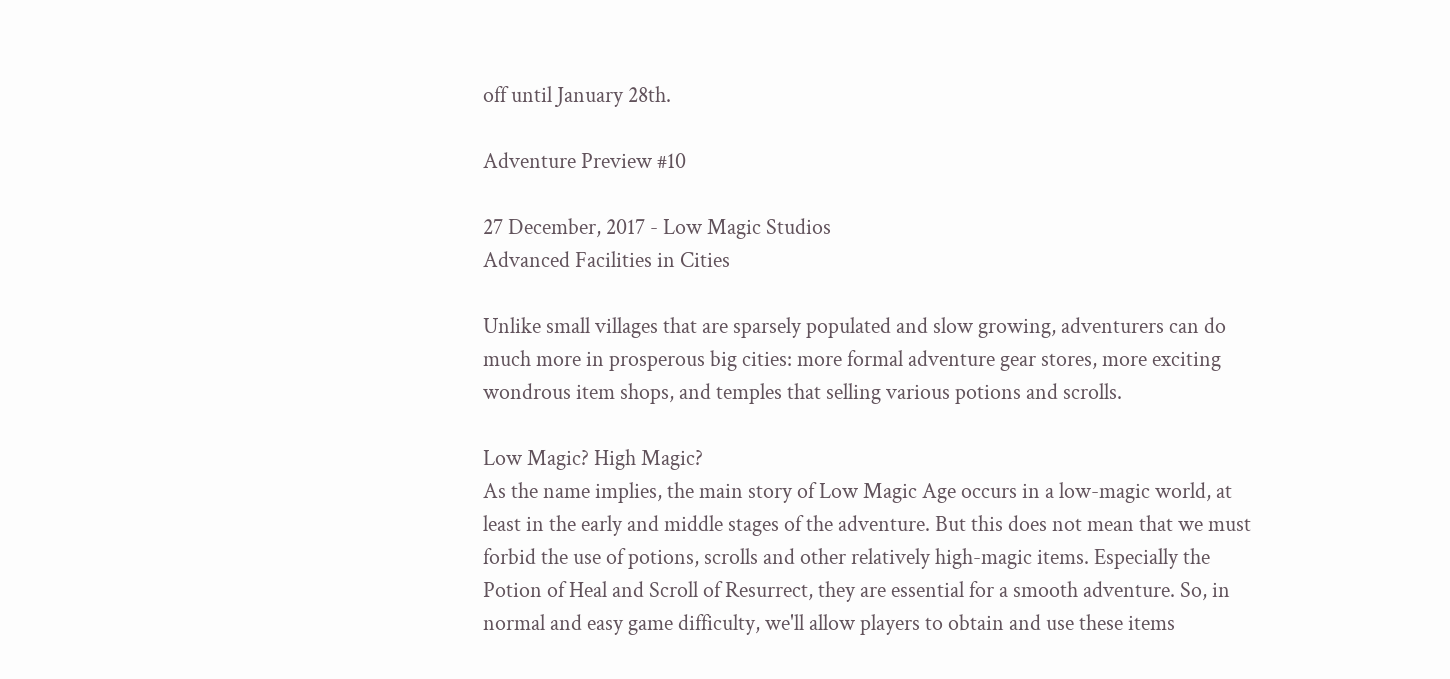off until January 28th.

Adventure Preview #10

27 December, 2017 - Low Magic Studios
Advanced Facilities in Cities

Unlike small villages that are sparsely populated and slow growing, adventurers can do much more in prosperous big cities: more formal adventure gear stores, more exciting wondrous item shops, and temples that selling various potions and scrolls.

Low Magic? High Magic?
As the name implies, the main story of Low Magic Age occurs in a low-magic world, at least in the early and middle stages of the adventure. But this does not mean that we must forbid the use of potions, scrolls and other relatively high-magic items. Especially the Potion of Heal and Scroll of Resurrect, they are essential for a smooth adventure. So, in normal and easy game difficulty, we'll allow players to obtain and use these items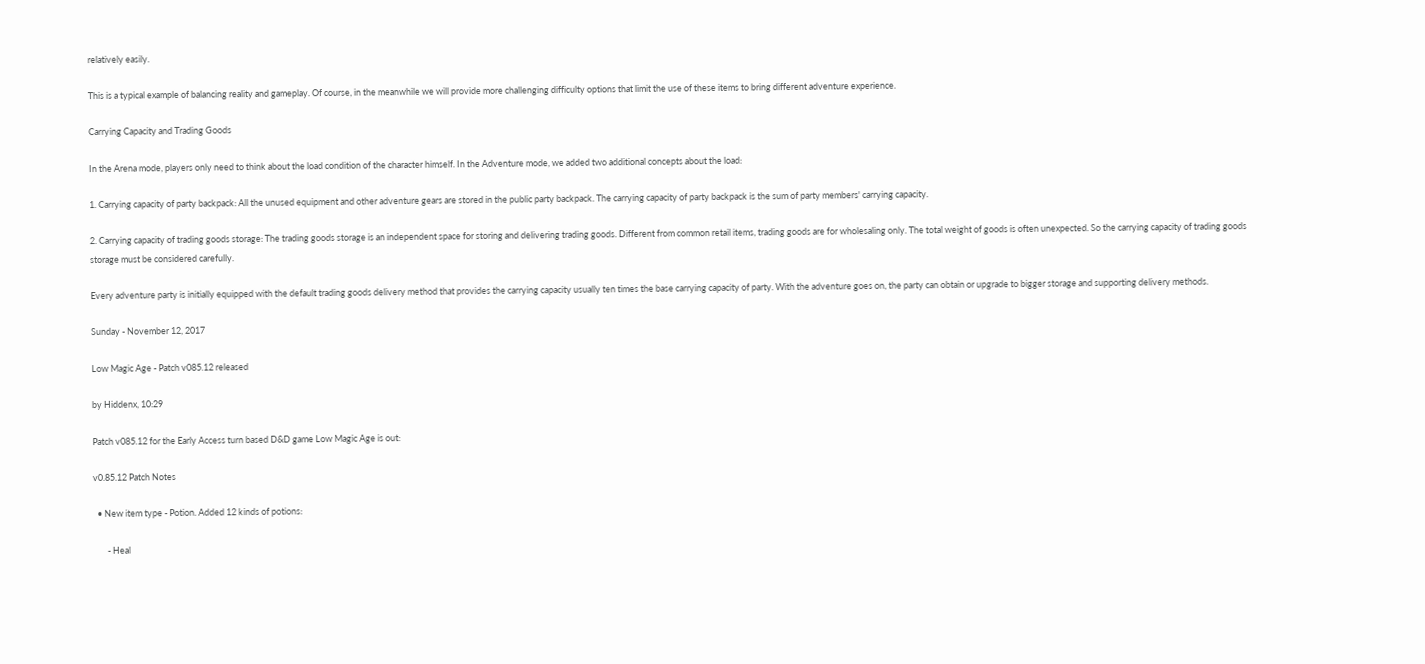relatively easily.

This is a typical example of balancing reality and gameplay. Of course, in the meanwhile we will provide more challenging difficulty options that limit the use of these items to bring different adventure experience.

Carrying Capacity and Trading Goods

In the Arena mode, players only need to think about the load condition of the character himself. In the Adventure mode, we added two additional concepts about the load:

1. Carrying capacity of party backpack: All the unused equipment and other adventure gears are stored in the public party backpack. The carrying capacity of party backpack is the sum of party members' carrying capacity.

2. Carrying capacity of trading goods storage: The trading goods storage is an independent space for storing and delivering trading goods. Different from common retail items, trading goods are for wholesaling only. The total weight of goods is often unexpected. So the carrying capacity of trading goods storage must be considered carefully.

Every adventure party is initially equipped with the default trading goods delivery method that provides the carrying capacity usually ten times the base carrying capacity of party. With the adventure goes on, the party can obtain or upgrade to bigger storage and supporting delivery methods.

Sunday - November 12, 2017

Low Magic Age - Patch v085.12 released

by Hiddenx, 10:29

Patch v085.12 for the Early Access turn based D&D game Low Magic Age is out:

v0.85.12 Patch Notes

  • New item type - Potion. Added 12 kinds of potions:

       - Heal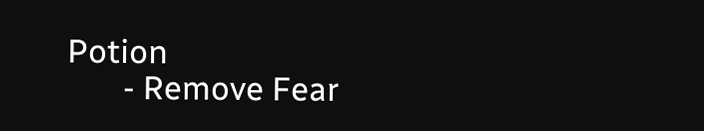Potion
       - Remove Fear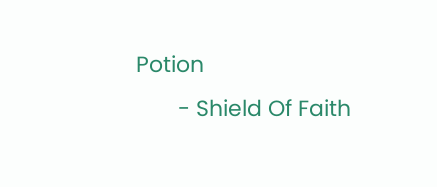Potion
       - Shield Of Faith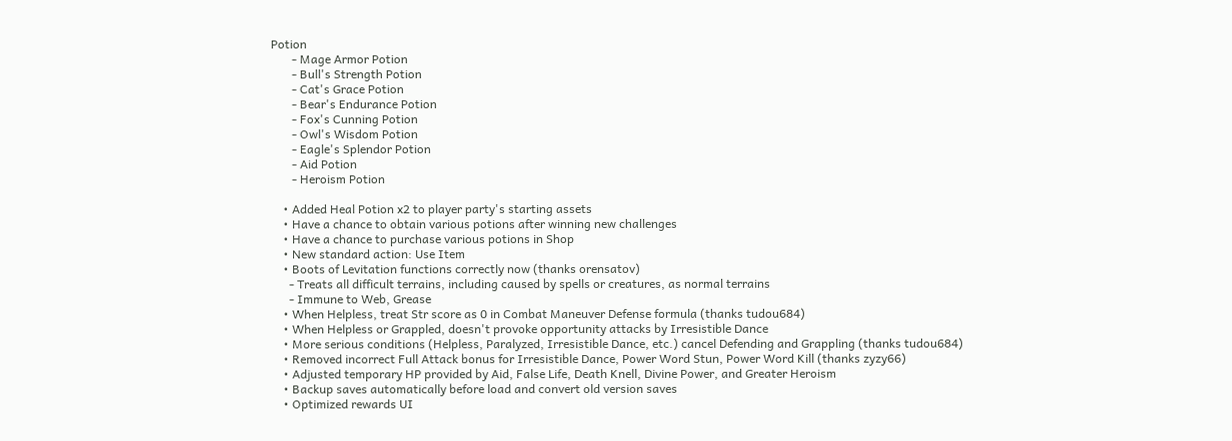Potion
       - Mage Armor Potion
       - Bull's Strength Potion
       - Cat's Grace Potion
       - Bear's Endurance Potion
       - Fox's Cunning Potion
       - Owl's Wisdom Potion
       - Eagle's Splendor Potion
       - Aid Potion
       - Heroism Potion

    • Added Heal Potion x2 to player party's starting assets
    • Have a chance to obtain various potions after winning new challenges
    • Have a chance to purchase various potions in Shop
    • New standard action: Use Item
    • Boots of Levitation functions correctly now (thanks orensatov)
      - Treats all difficult terrains, including caused by spells or creatures, as normal terrains
      - Immune to Web, Grease
    • When Helpless, treat Str score as 0 in Combat Maneuver Defense formula (thanks tudou684)
    • When Helpless or Grappled, doesn't provoke opportunity attacks by Irresistible Dance
    • More serious conditions (Helpless, Paralyzed, Irresistible Dance, etc.) cancel Defending and Grappling (thanks tudou684)
    • Removed incorrect Full Attack bonus for Irresistible Dance, Power Word Stun, Power Word Kill (thanks zyzy66)
    • Adjusted temporary HP provided by Aid, False Life, Death Knell, Divine Power, and Greater Heroism
    • Backup saves automatically before load and convert old version saves
    • Optimized rewards UI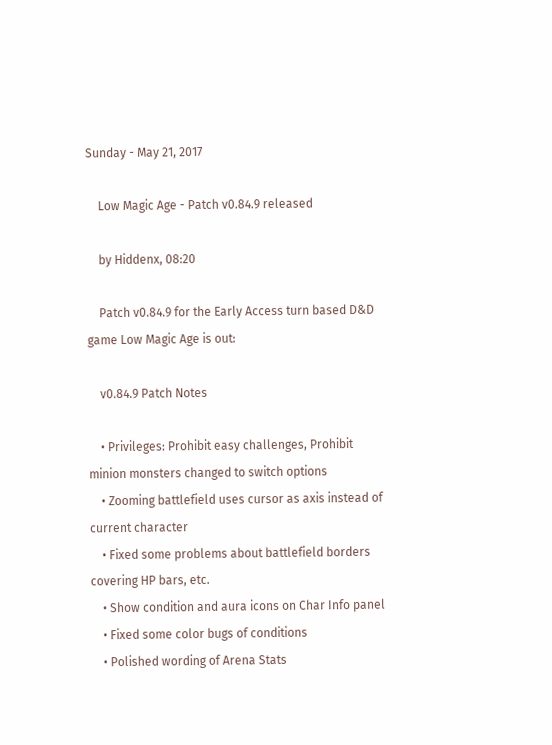Sunday - May 21, 2017

    Low Magic Age - Patch v0.84.9 released

    by Hiddenx, 08:20

    Patch v0.84.9 for the Early Access turn based D&D game Low Magic Age is out:

    v0.84.9 Patch Notes

    • Privileges: Prohibit easy challenges, Prohibit minion monsters changed to switch options
    • Zooming battlefield uses cursor as axis instead of current character
    • Fixed some problems about battlefield borders covering HP bars, etc.
    • Show condition and aura icons on Char Info panel
    • Fixed some color bugs of conditions
    • Polished wording of Arena Stats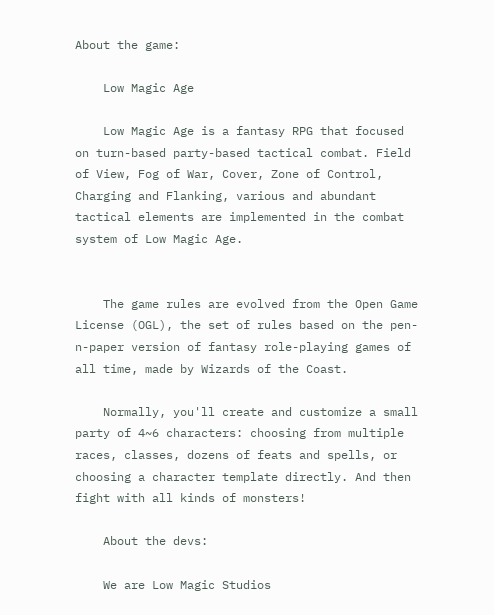About the game:

    Low Magic Age

    Low Magic Age is a fantasy RPG that focused on turn-based party-based tactical combat. Field of View, Fog of War, Cover, Zone of Control, Charging and Flanking, various and abundant tactical elements are implemented in the combat system of Low Magic Age.


    The game rules are evolved from the Open Game License (OGL), the set of rules based on the pen-n-paper version of fantasy role-playing games of all time, made by Wizards of the Coast.

    Normally, you'll create and customize a small party of 4~6 characters: choosing from multiple races, classes, dozens of feats and spells, or choosing a character template directly. And then fight with all kinds of monsters!

    About the devs:

    We are Low Magic Studios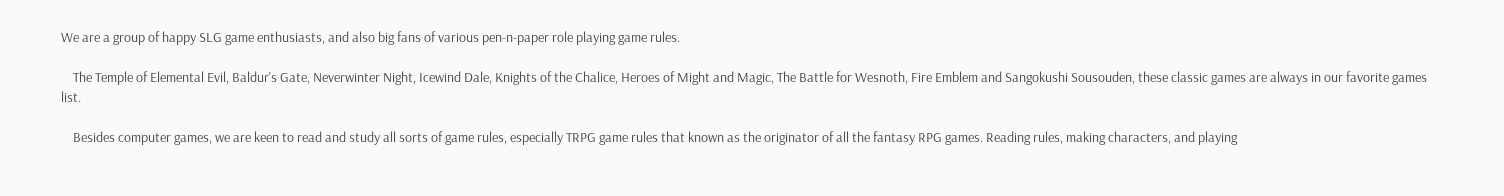We are a group of happy SLG game enthusiasts, and also big fans of various pen-n-paper role playing game rules.

    The Temple of Elemental Evil, Baldur's Gate, Neverwinter Night, Icewind Dale, Knights of the Chalice, Heroes of Might and Magic, The Battle for Wesnoth, Fire Emblem and Sangokushi Sousouden, these classic games are always in our favorite games list.

    Besides computer games, we are keen to read and study all sorts of game rules, especially TRPG game rules that known as the originator of all the fantasy RPG games. Reading rules, making characters, and playing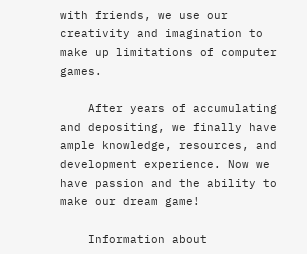with friends, we use our creativity and imagination to make up limitations of computer games.

    After years of accumulating and depositing, we finally have ample knowledge, resources, and development experience. Now we have passion and the ability to make our dream game!

    Information about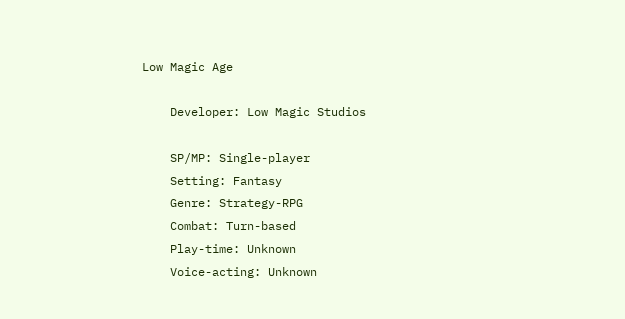Low Magic Age

    Developer: Low Magic Studios

    SP/MP: Single-player
    Setting: Fantasy
    Genre: Strategy-RPG
    Combat: Turn-based
    Play-time: Unknown
    Voice-acting: Unknown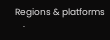Regions & platforms
    ·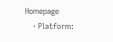Homepage
    · Platform: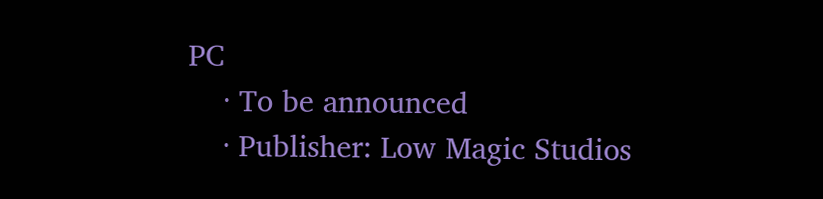PC
    · To be announced
    · Publisher: Low Magic Studios